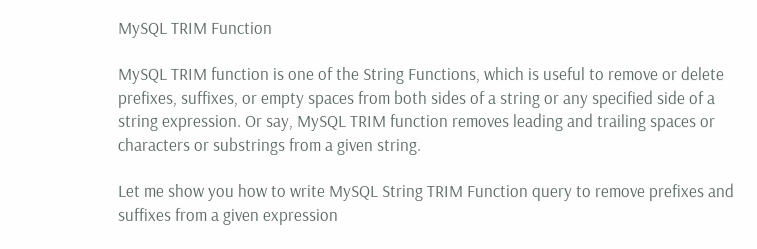MySQL TRIM Function

MySQL TRIM function is one of the String Functions, which is useful to remove or delete prefixes, suffixes, or empty spaces from both sides of a string or any specified side of a string expression. Or say, MySQL TRIM function removes leading and trailing spaces or characters or substrings from a given string.

Let me show you how to write MySQL String TRIM Function query to remove prefixes and suffixes from a given expression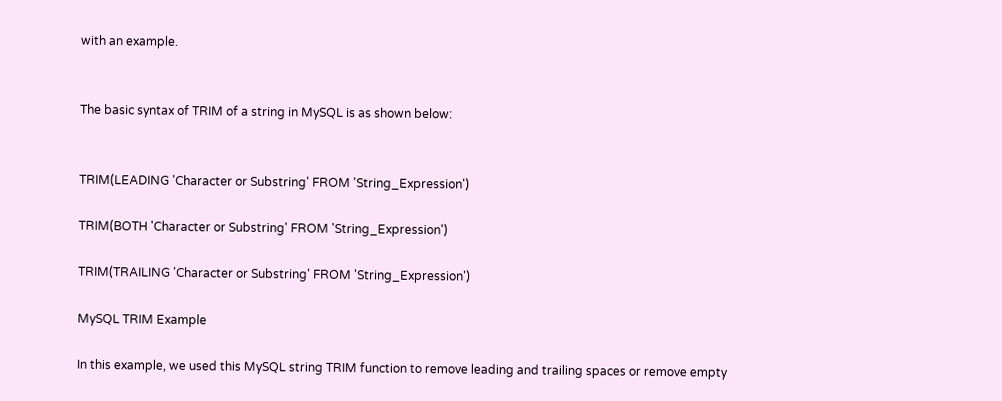with an example.


The basic syntax of TRIM of a string in MySQL is as shown below:


TRIM(LEADING 'Character or Substring' FROM 'String_Expression')

TRIM(BOTH 'Character or Substring' FROM 'String_Expression')

TRIM(TRAILING 'Character or Substring' FROM 'String_Expression')

MySQL TRIM Example

In this example, we used this MySQL string TRIM function to remove leading and trailing spaces or remove empty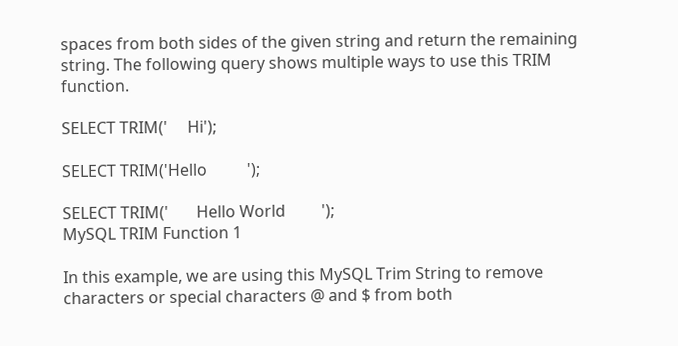spaces from both sides of the given string and return the remaining string. The following query shows multiple ways to use this TRIM function.

SELECT TRIM('     Hi');

SELECT TRIM('Hello          ');

SELECT TRIM('       Hello World         ');
MySQL TRIM Function 1

In this example, we are using this MySQL Trim String to remove characters or special characters @ and $ from both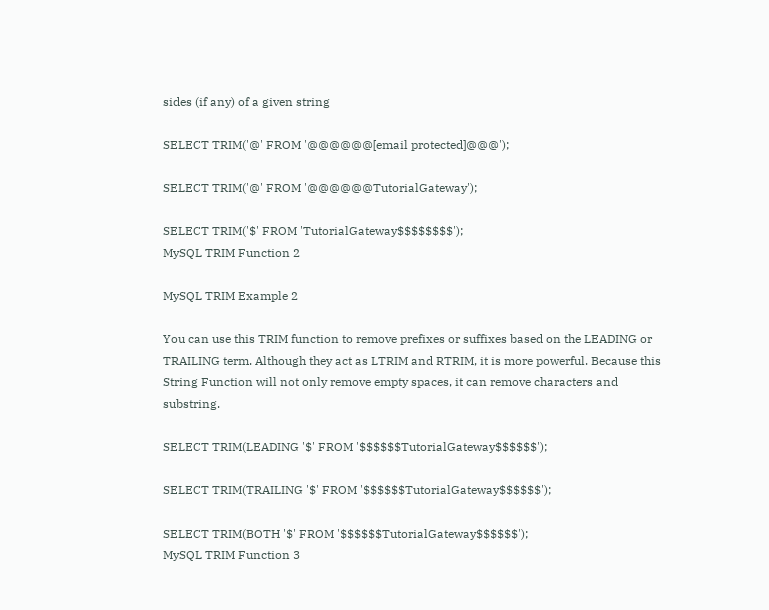sides (if any) of a given string

SELECT TRIM('@' FROM '@@@@@@[email protected]@@@');

SELECT TRIM('@' FROM '@@@@@@TutorialGateway');

SELECT TRIM('$' FROM 'TutorialGateway$$$$$$$$');
MySQL TRIM Function 2

MySQL TRIM Example 2

You can use this TRIM function to remove prefixes or suffixes based on the LEADING or TRAILING term. Although they act as LTRIM and RTRIM, it is more powerful. Because this String Function will not only remove empty spaces, it can remove characters and substring.

SELECT TRIM(LEADING '$' FROM '$$$$$$TutorialGateway$$$$$$');

SELECT TRIM(TRAILING '$' FROM '$$$$$$TutorialGateway$$$$$$');

SELECT TRIM(BOTH '$' FROM '$$$$$$TutorialGateway$$$$$$');
MySQL TRIM Function 3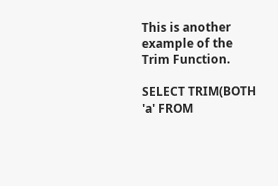This is another example of the Trim Function.

SELECT TRIM(BOTH 'a' FROM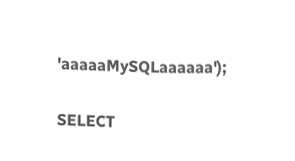'aaaaaMySQLaaaaaa');

SELECT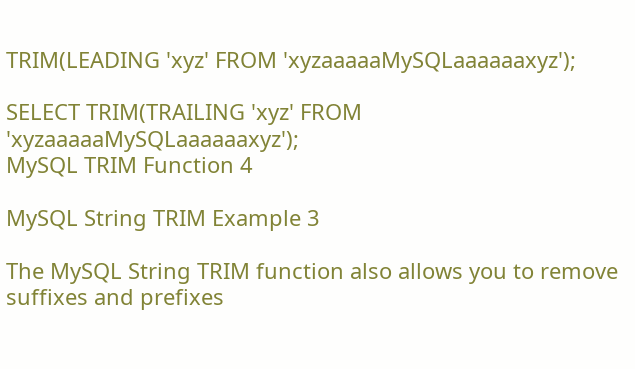TRIM(LEADING 'xyz' FROM 'xyzaaaaaMySQLaaaaaaxyz');

SELECT TRIM(TRAILING 'xyz' FROM 'xyzaaaaaMySQLaaaaaaxyz');
MySQL TRIM Function 4

MySQL String TRIM Example 3

The MySQL String TRIM function also allows you to remove suffixes and prefixes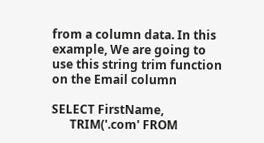from a column data. In this example, We are going to use this string trim function on the Email column

SELECT FirstName,
      TRIM('.com' FROM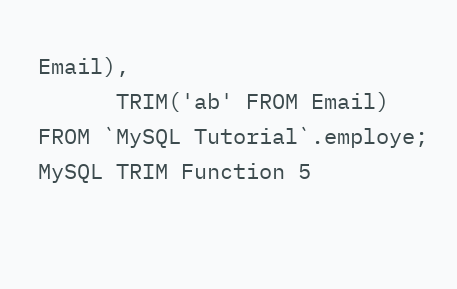Email),
      TRIM('ab' FROM Email)
FROM `MySQL Tutorial`.employe;
MySQL TRIM Function 5